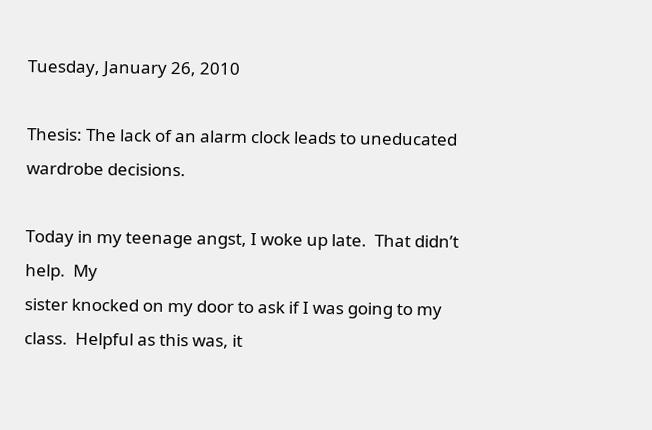Tuesday, January 26, 2010

Thesis: The lack of an alarm clock leads to uneducated wardrobe decisions.

Today in my teenage angst, I woke up late.  That didn’t help.  My
sister knocked on my door to ask if I was going to my class.  Helpful as this was, it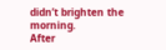didn’t brighten the morning.
After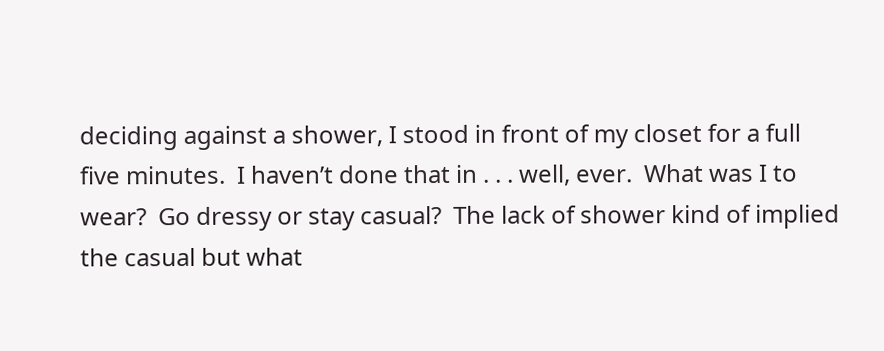deciding against a shower, I stood in front of my closet for a full five minutes.  I haven’t done that in . . . well, ever.  What was I to wear?  Go dressy or stay casual?  The lack of shower kind of implied the casual but what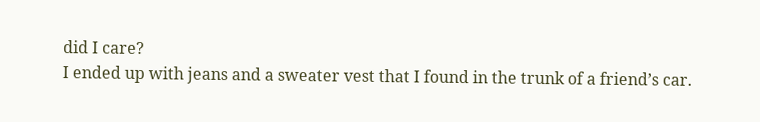did I care?
I ended up with jeans and a sweater vest that I found in the trunk of a friend’s car.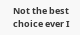Not the best choice ever I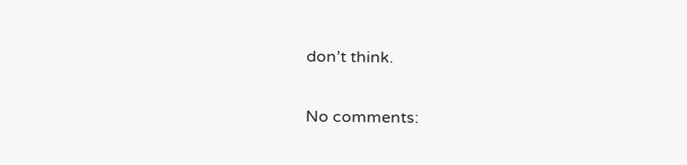don’t think.

No comments: